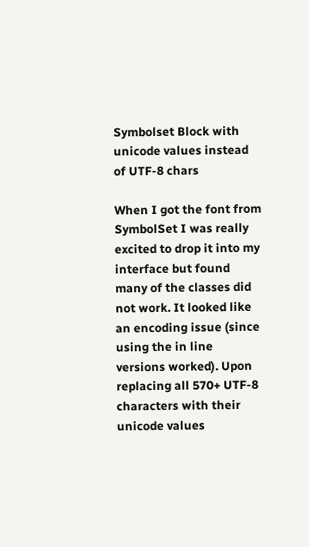Symbolset Block with unicode values instead of UTF-8 chars

When I got the font from SymbolSet I was really excited to drop it into my interface but found many of the classes did not work. It looked like an encoding issue (since using the in line versions worked). Upon replacing all 570+ UTF-8 characters with their unicode values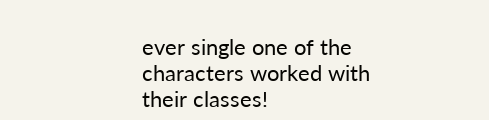ever single one of the characters worked with their classes!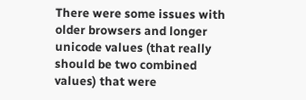There were some issues with older browsers and longer unicode values (that really should be two combined values) that were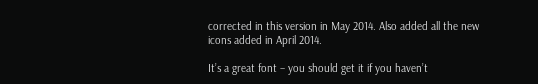corrected in this version in May 2014. Also added all the new icons added in April 2014.

It’s a great font – you should get it if you haven’t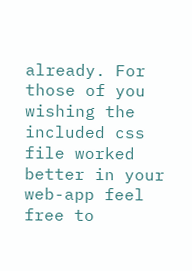already. For those of you wishing the included css file worked better in your web-app feel free to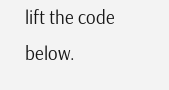lift the code below.